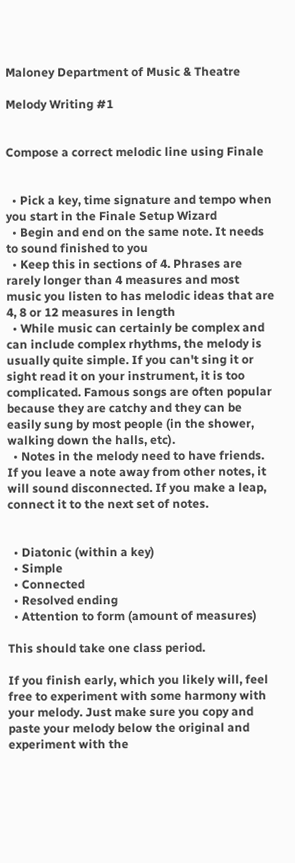Maloney Department of Music & Theatre

Melody Writing #1


Compose a correct melodic line using Finale


  • Pick a key, time signature and tempo when you start in the Finale Setup Wizard
  • Begin and end on the same note. It needs to sound finished to you
  • Keep this in sections of 4. Phrases are rarely longer than 4 measures and most music you listen to has melodic ideas that are 4, 8 or 12 measures in length
  • While music can certainly be complex and can include complex rhythms, the melody is usually quite simple. If you can't sing it or sight read it on your instrument, it is too complicated. Famous songs are often popular because they are catchy and they can be easily sung by most people (in the shower, walking down the halls, etc).
  • Notes in the melody need to have friends. If you leave a note away from other notes, it will sound disconnected. If you make a leap, connect it to the next set of notes.


  • Diatonic (within a key)
  • Simple
  • Connected
  • Resolved ending
  • Attention to form (amount of measures)

This should take one class period.

If you finish early, which you likely will, feel free to experiment with some harmony with your melody. Just make sure you copy and paste your melody below the original and experiment with the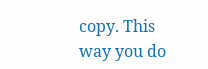copy. This way you do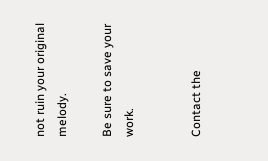not ruin your original melody.

Be sure to save your work.


Contact the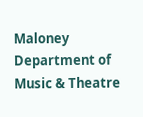Maloney
Department of Music & Theatre